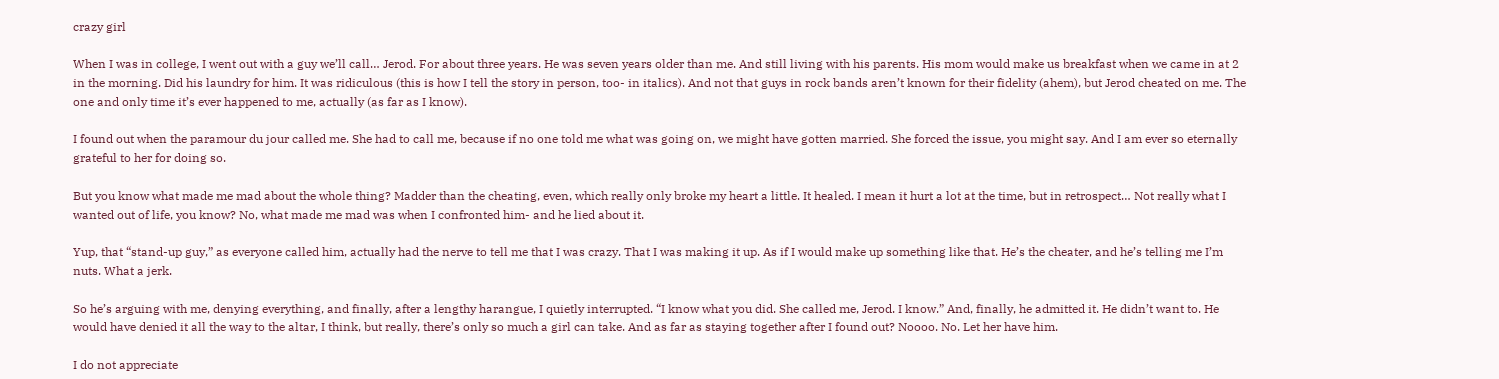crazy girl

When I was in college, I went out with a guy we’ll call… Jerod. For about three years. He was seven years older than me. And still living with his parents. His mom would make us breakfast when we came in at 2 in the morning. Did his laundry for him. It was ridiculous (this is how I tell the story in person, too- in italics). And not that guys in rock bands aren’t known for their fidelity (ahem), but Jerod cheated on me. The one and only time it’s ever happened to me, actually (as far as I know).

I found out when the paramour du jour called me. She had to call me, because if no one told me what was going on, we might have gotten married. She forced the issue, you might say. And I am ever so eternally grateful to her for doing so.

But you know what made me mad about the whole thing? Madder than the cheating, even, which really only broke my heart a little. It healed. I mean it hurt a lot at the time, but in retrospect… Not really what I wanted out of life, you know? No, what made me mad was when I confronted him- and he lied about it.

Yup, that “stand-up guy,” as everyone called him, actually had the nerve to tell me that I was crazy. That I was making it up. As if I would make up something like that. He’s the cheater, and he’s telling me I’m nuts. What a jerk.

So he’s arguing with me, denying everything, and finally, after a lengthy harangue, I quietly interrupted. “I know what you did. She called me, Jerod. I know.” And, finally, he admitted it. He didn’t want to. He would have denied it all the way to the altar, I think, but really, there’s only so much a girl can take. And as far as staying together after I found out? Noooo. No. Let her have him.

I do not appreciate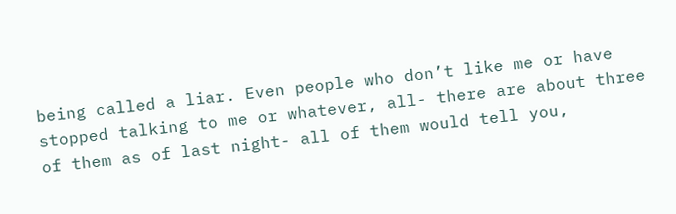being called a liar. Even people who don’t like me or have stopped talking to me or whatever, all- there are about three of them as of last night- all of them would tell you,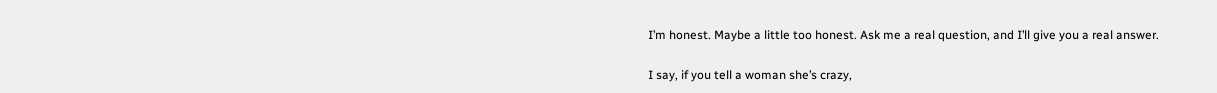I’m honest. Maybe a little too honest. Ask me a real question, and I’ll give you a real answer.

I say, if you tell a woman she’s crazy,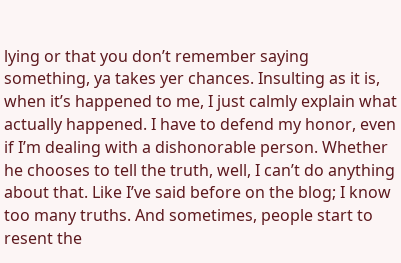lying or that you don’t remember saying something, ya takes yer chances. Insulting as it is, when it’s happened to me, I just calmly explain what actually happened. I have to defend my honor, even if I’m dealing with a dishonorable person. Whether he chooses to tell the truth, well, I can’t do anything about that. Like I’ve said before on the blog; I know too many truths. And sometimes, people start to resent the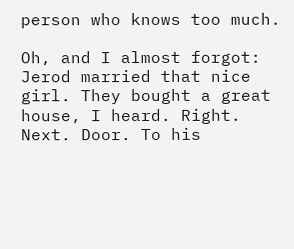person who knows too much.

Oh, and I almost forgot: Jerod married that nice girl. They bought a great house, I heard. Right. Next. Door. To his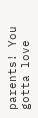parents! You gotta love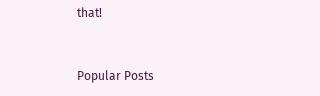that!


Popular Posts